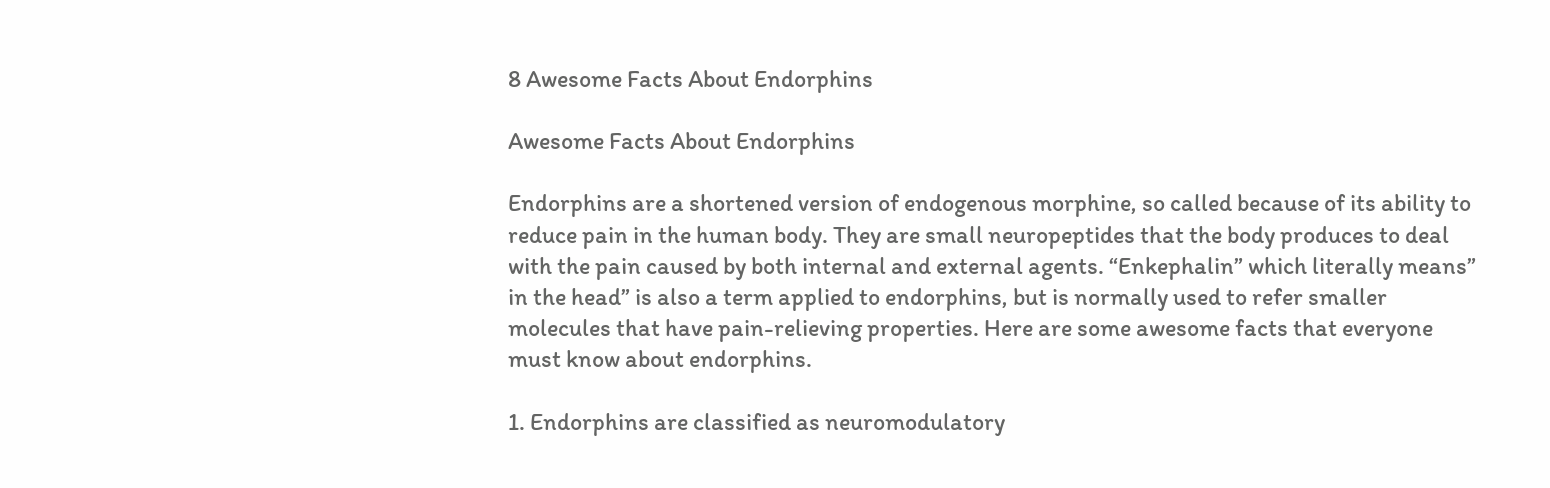8 Awesome Facts About Endorphins

Awesome Facts About Endorphins

Endorphins are a shortened version of endogenous morphine, so called because of its ability to reduce pain in the human body. They are small neuropeptides that the body produces to deal with the pain caused by both internal and external agents. “Enkephalin” which literally means” in the head” is also a term applied to endorphins, but is normally used to refer smaller molecules that have pain-relieving properties. Here are some awesome facts that everyone must know about endorphins.

1. Endorphins are classified as neuromodulatory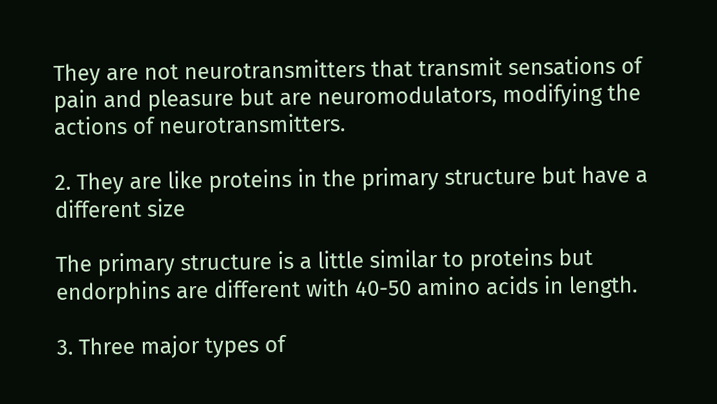They are not neurotransmitters that transmit sensations of pain and pleasure but are neuromodulators, modifying the actions of neurotransmitters.

2. They are like proteins in the primary structure but have a different size

The primary structure is a little similar to proteins but endorphins are different with 40-50 amino acids in length.

3. Three major types of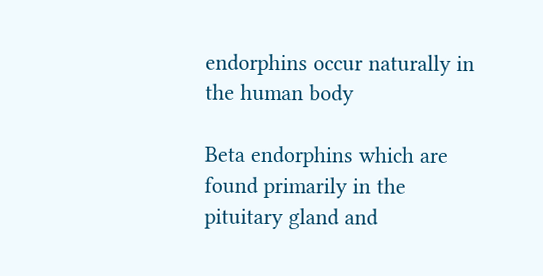endorphins occur naturally in the human body

Beta endorphins which are found primarily in the pituitary gland and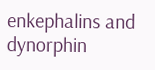enkephalins and dynorphin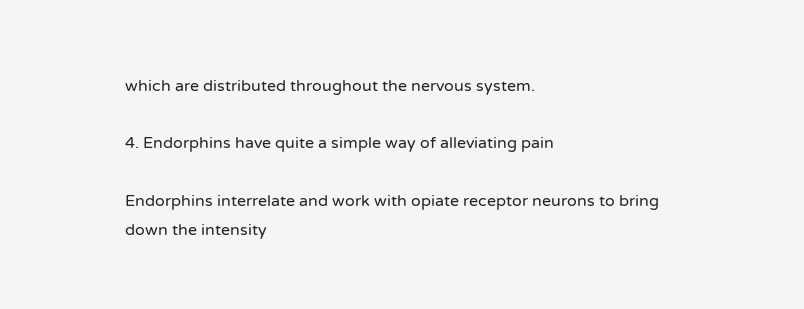which are distributed throughout the nervous system.

4. Endorphins have quite a simple way of alleviating pain

Endorphins interrelate and work with opiate receptor neurons to bring down the intensity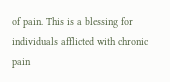of pain. This is a blessing for individuals afflicted with chronic pain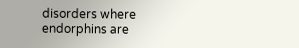disorders where endorphins are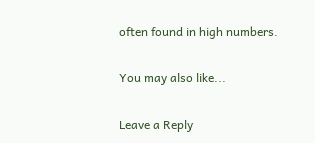often found in high numbers.

You may also like...

Leave a Reply